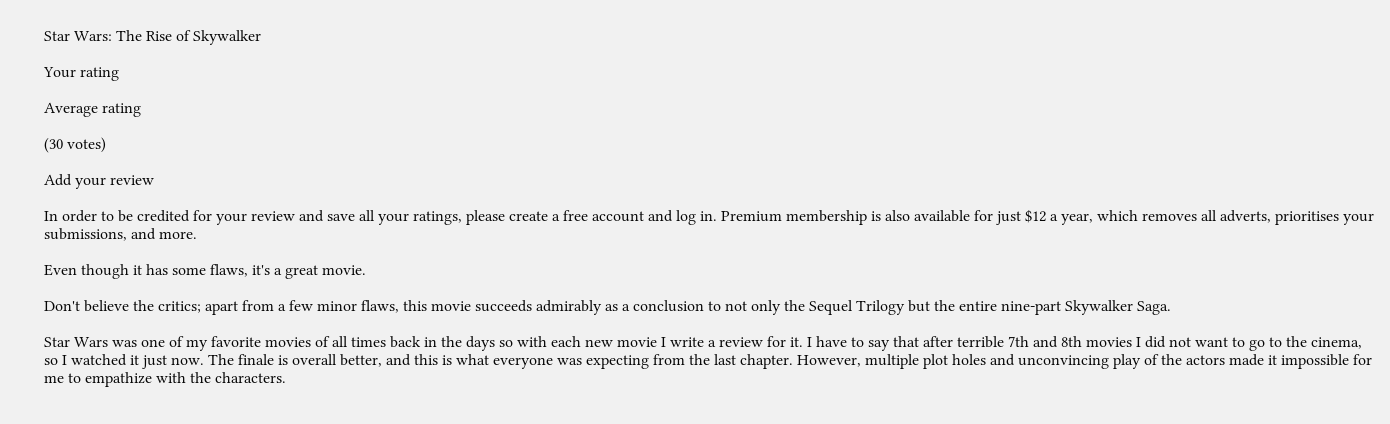Star Wars: The Rise of Skywalker

Your rating

Average rating

(30 votes)

Add your review

In order to be credited for your review and save all your ratings, please create a free account and log in. Premium membership is also available for just $12 a year, which removes all adverts, prioritises your submissions, and more.

Even though it has some flaws, it's a great movie.

Don't believe the critics; apart from a few minor flaws, this movie succeeds admirably as a conclusion to not only the Sequel Trilogy but the entire nine-part Skywalker Saga.

Star Wars was one of my favorite movies of all times back in the days so with each new movie I write a review for it. I have to say that after terrible 7th and 8th movies I did not want to go to the cinema, so I watched it just now. The finale is overall better, and this is what everyone was expecting from the last chapter. However, multiple plot holes and unconvincing play of the actors made it impossible for me to empathize with the characters.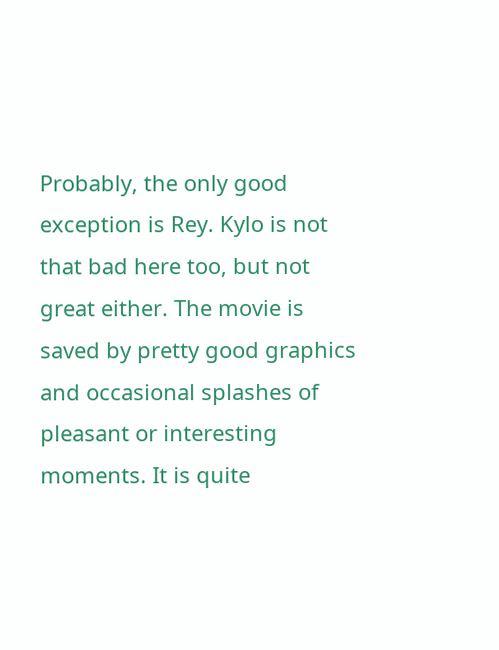Probably, the only good exception is Rey. Kylo is not that bad here too, but not great either. The movie is saved by pretty good graphics and occasional splashes of pleasant or interesting moments. It is quite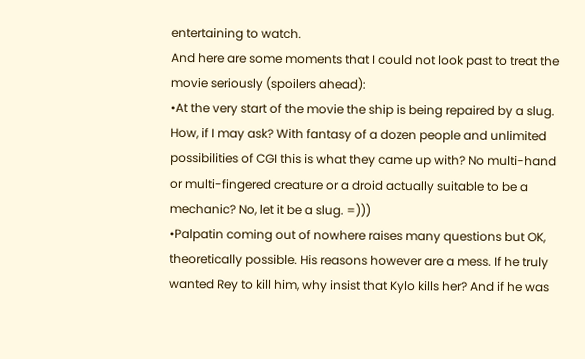entertaining to watch.
And here are some moments that I could not look past to treat the movie seriously (spoilers ahead):
•At the very start of the movie the ship is being repaired by a slug. How, if I may ask? With fantasy of a dozen people and unlimited possibilities of CGI this is what they came up with? No multi-hand or multi-fingered creature or a droid actually suitable to be a mechanic? No, let it be a slug. =)))
•Palpatin coming out of nowhere raises many questions but OK, theoretically possible. His reasons however are a mess. If he truly wanted Rey to kill him, why insist that Kylo kills her? And if he was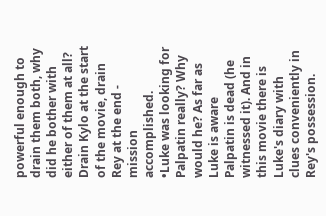powerful enough to drain them both, why did he bother with either of them at all? Drain Kylo at the start of the movie, drain Rey at the end - mission accomplished.
•Luke was looking for Palpatin really? Why would he? As far as Luke is aware Palpatin is dead (he witnessed it). And in this movie there is Luke's diary with clues conveniently in Rey's possession.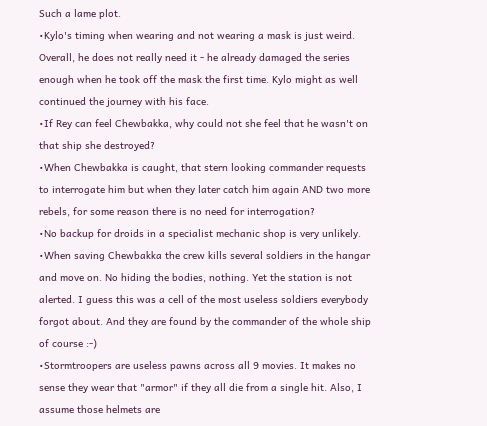Such a lame plot.
•Kylo's timing when wearing and not wearing a mask is just weird. Overall, he does not really need it - he already damaged the series enough when he took off the mask the first time. Kylo might as well continued the journey with his face.
•If Rey can feel Chewbakka, why could not she feel that he wasn't on that ship she destroyed?
•When Chewbakka is caught, that stern looking commander requests to interrogate him but when they later catch him again AND two more rebels, for some reason there is no need for interrogation?
•No backup for droids in a specialist mechanic shop is very unlikely.
•When saving Chewbakka the crew kills several soldiers in the hangar and move on. No hiding the bodies, nothing. Yet the station is not alerted. I guess this was a cell of the most useless soldiers everybody forgot about. And they are found by the commander of the whole ship of course :-)
•Stormtroopers are useless pawns across all 9 movies. It makes no sense they wear that "armor" if they all die from a single hit. Also, I assume those helmets are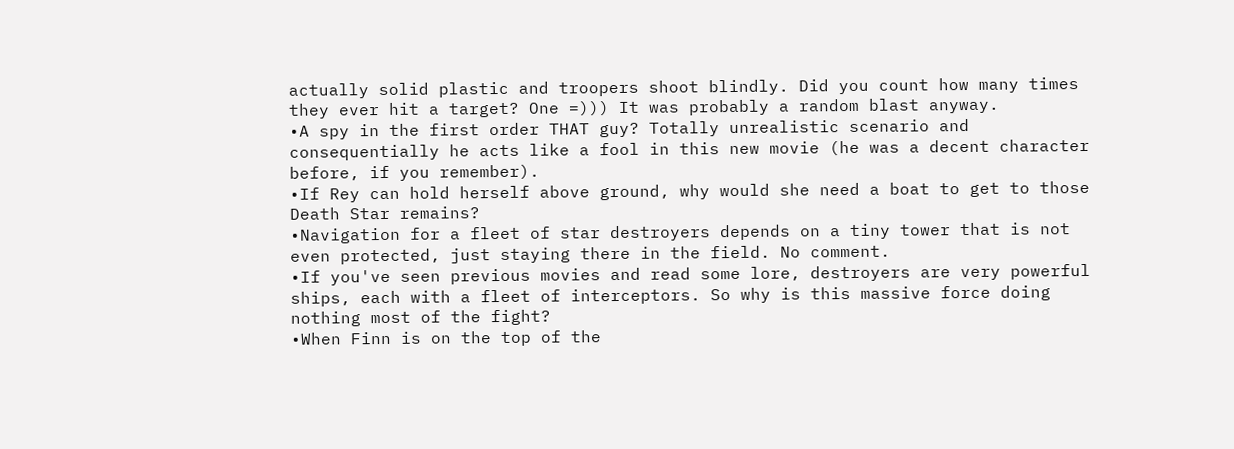actually solid plastic and troopers shoot blindly. Did you count how many times they ever hit a target? One =))) It was probably a random blast anyway.
•A spy in the first order THAT guy? Totally unrealistic scenario and consequentially he acts like a fool in this new movie (he was a decent character before, if you remember).
•If Rey can hold herself above ground, why would she need a boat to get to those Death Star remains?
•Navigation for a fleet of star destroyers depends on a tiny tower that is not even protected, just staying there in the field. No comment.
•If you've seen previous movies and read some lore, destroyers are very powerful ships, each with a fleet of interceptors. So why is this massive force doing nothing most of the fight?
•When Finn is on the top of the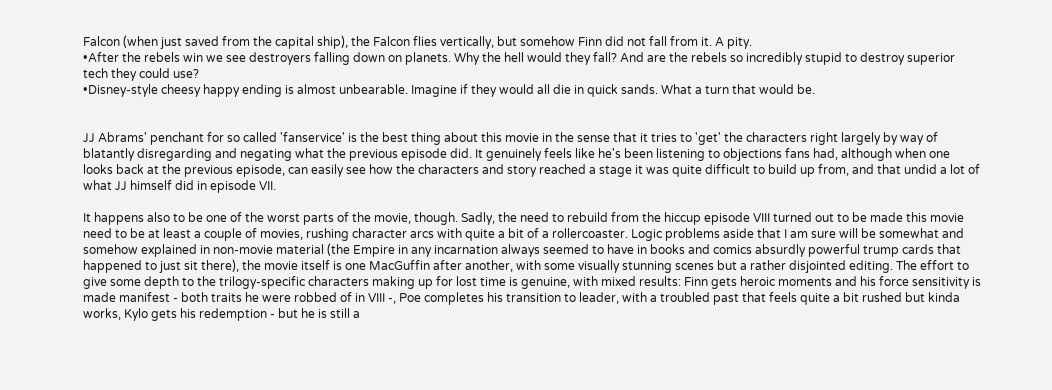Falcon (when just saved from the capital ship), the Falcon flies vertically, but somehow Finn did not fall from it. A pity.
•After the rebels win we see destroyers falling down on planets. Why the hell would they fall? And are the rebels so incredibly stupid to destroy superior tech they could use?
•Disney-style cheesy happy ending is almost unbearable. Imagine if they would all die in quick sands. What a turn that would be.


JJ Abrams' penchant for so called 'fanservice' is the best thing about this movie in the sense that it tries to 'get' the characters right largely by way of blatantly disregarding and negating what the previous episode did. It genuinely feels like he's been listening to objections fans had, although when one looks back at the previous episode, can easily see how the characters and story reached a stage it was quite difficult to build up from, and that undid a lot of what JJ himself did in episode VII.

It happens also to be one of the worst parts of the movie, though. Sadly, the need to rebuild from the hiccup episode VIII turned out to be made this movie need to be at least a couple of movies, rushing character arcs with quite a bit of a rollercoaster. Logic problems aside that I am sure will be somewhat and somehow explained in non-movie material (the Empire in any incarnation always seemed to have in books and comics absurdly powerful trump cards that happened to just sit there), the movie itself is one MacGuffin after another, with some visually stunning scenes but a rather disjointed editing. The effort to give some depth to the trilogy-specific characters making up for lost time is genuine, with mixed results: Finn gets heroic moments and his force sensitivity is made manifest - both traits he were robbed of in VIII -, Poe completes his transition to leader, with a troubled past that feels quite a bit rushed but kinda works, Kylo gets his redemption - but he is still a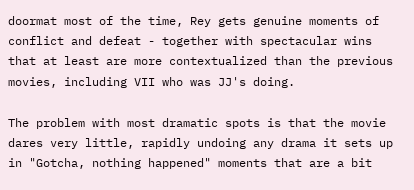doormat most of the time, Rey gets genuine moments of conflict and defeat - together with spectacular wins that at least are more contextualized than the previous movies, including VII who was JJ's doing.

The problem with most dramatic spots is that the movie dares very little, rapidly undoing any drama it sets up in "Gotcha, nothing happened" moments that are a bit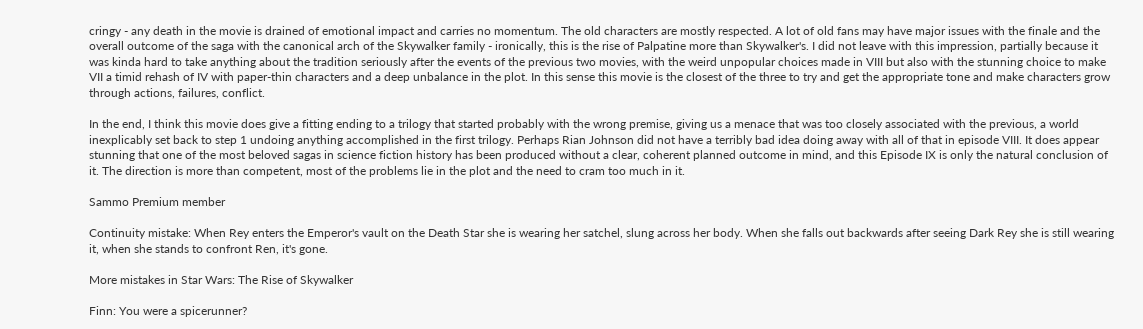cringy - any death in the movie is drained of emotional impact and carries no momentum. The old characters are mostly respected. A lot of old fans may have major issues with the finale and the overall outcome of the saga with the canonical arch of the Skywalker family - ironically, this is the rise of Palpatine more than Skywalker's. I did not leave with this impression, partially because it was kinda hard to take anything about the tradition seriously after the events of the previous two movies, with the weird unpopular choices made in VIII but also with the stunning choice to make VII a timid rehash of IV with paper-thin characters and a deep unbalance in the plot. In this sense this movie is the closest of the three to try and get the appropriate tone and make characters grow through actions, failures, conflict.

In the end, I think this movie does give a fitting ending to a trilogy that started probably with the wrong premise, giving us a menace that was too closely associated with the previous, a world inexplicably set back to step 1 undoing anything accomplished in the first trilogy. Perhaps Rian Johnson did not have a terribly bad idea doing away with all of that in episode VIII. It does appear stunning that one of the most beloved sagas in science fiction history has been produced without a clear, coherent planned outcome in mind, and this Episode IX is only the natural conclusion of it. The direction is more than competent, most of the problems lie in the plot and the need to cram too much in it.

Sammo Premium member

Continuity mistake: When Rey enters the Emperor's vault on the Death Star she is wearing her satchel, slung across her body. When she falls out backwards after seeing Dark Rey she is still wearing it, when she stands to confront Ren, it's gone.

More mistakes in Star Wars: The Rise of Skywalker

Finn: You were a spicerunner?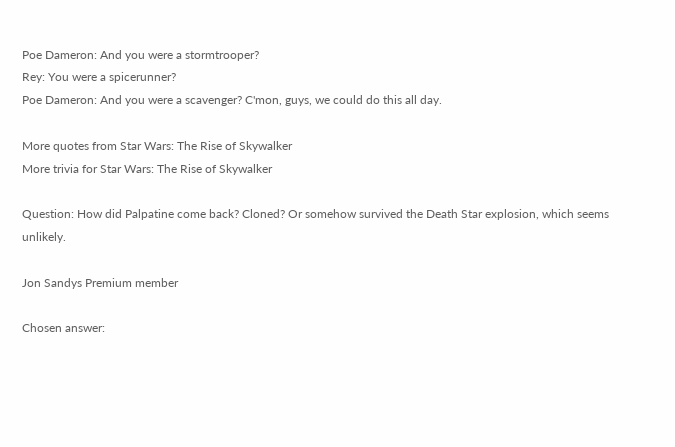Poe Dameron: And you were a stormtrooper?
Rey: You were a spicerunner?
Poe Dameron: And you were a scavenger? C'mon, guys, we could do this all day.

More quotes from Star Wars: The Rise of Skywalker
More trivia for Star Wars: The Rise of Skywalker

Question: How did Palpatine come back? Cloned? Or somehow survived the Death Star explosion, which seems unlikely.

Jon Sandys Premium member

Chosen answer: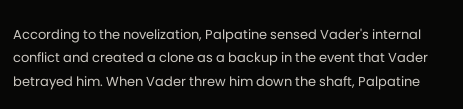According to the novelization, Palpatine sensed Vader's internal conflict and created a clone as a backup in the event that Vader betrayed him. When Vader threw him down the shaft, Palpatine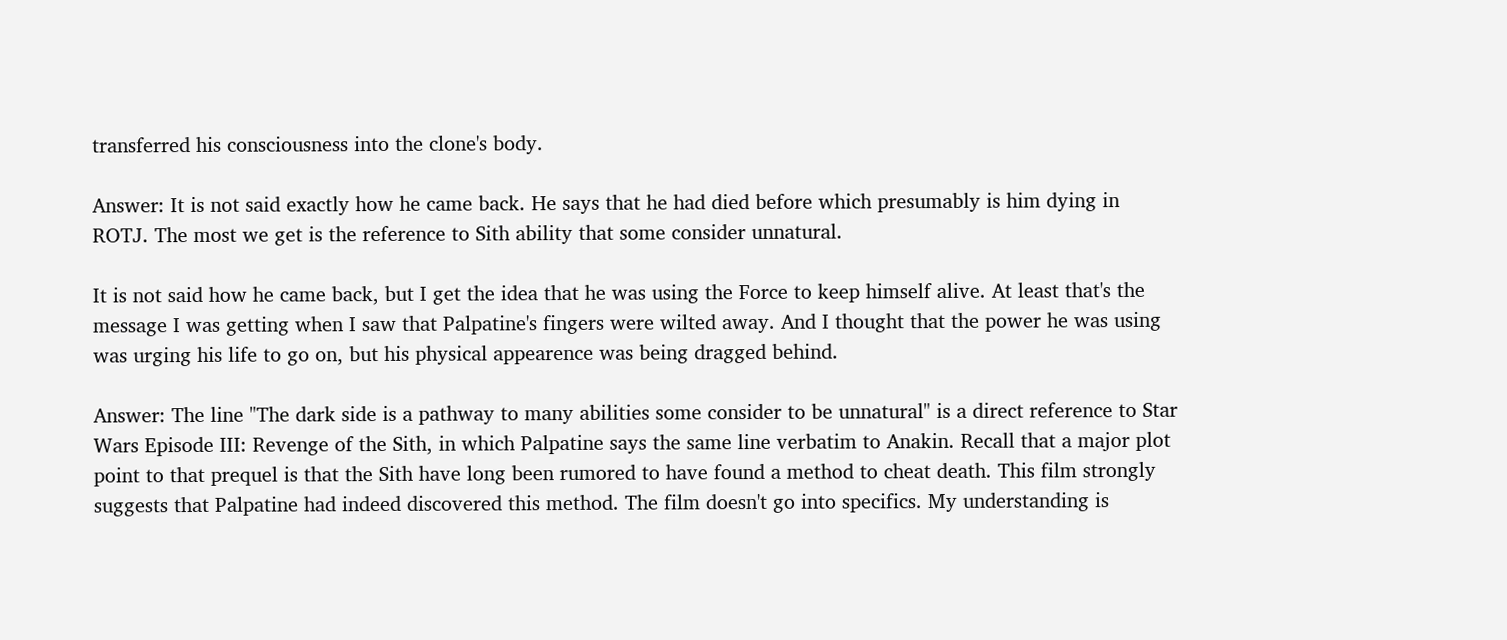transferred his consciousness into the clone's body.

Answer: It is not said exactly how he came back. He says that he had died before which presumably is him dying in ROTJ. The most we get is the reference to Sith ability that some consider unnatural.

It is not said how he came back, but I get the idea that he was using the Force to keep himself alive. At least that's the message I was getting when I saw that Palpatine's fingers were wilted away. And I thought that the power he was using was urging his life to go on, but his physical appearence was being dragged behind.

Answer: The line "The dark side is a pathway to many abilities some consider to be unnatural" is a direct reference to Star Wars Episode III: Revenge of the Sith, in which Palpatine says the same line verbatim to Anakin. Recall that a major plot point to that prequel is that the Sith have long been rumored to have found a method to cheat death. This film strongly suggests that Palpatine had indeed discovered this method. The film doesn't go into specifics. My understanding is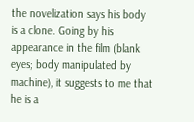the novelization says his body is a clone. Going by his appearance in the film (blank eyes; body manipulated by machine), it suggests to me that he is a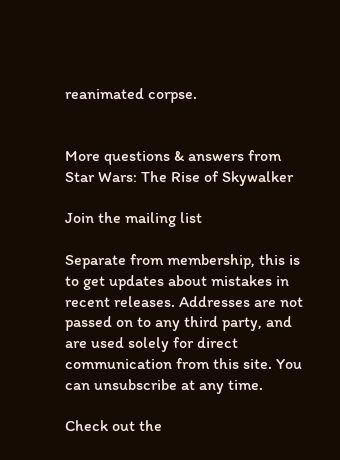reanimated corpse.


More questions & answers from Star Wars: The Rise of Skywalker

Join the mailing list

Separate from membership, this is to get updates about mistakes in recent releases. Addresses are not passed on to any third party, and are used solely for direct communication from this site. You can unsubscribe at any time.

Check out the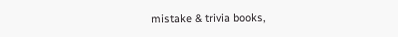mistake & trivia books,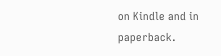on Kindle and in paperback.